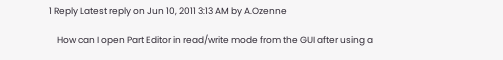1 Reply Latest reply on Jun 10, 2011 3:13 AM by A.Ozenne

    How can I open Part Editor in read/write mode from the GUI after using a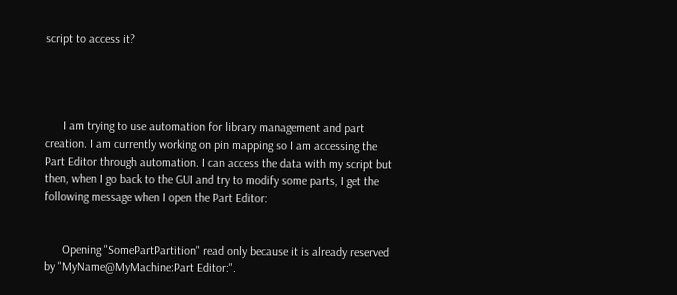script to access it?




      I am trying to use automation for library management and part creation. I am currently working on pin mapping so I am accessing the Part Editor through automation. I can access the data with my script but then, when I go back to the GUI and try to modify some parts, I get the following message when I open the Part Editor:


      Opening "SomePartPartition" read only because it is already reserved by "MyName@MyMachine:Part Editor:".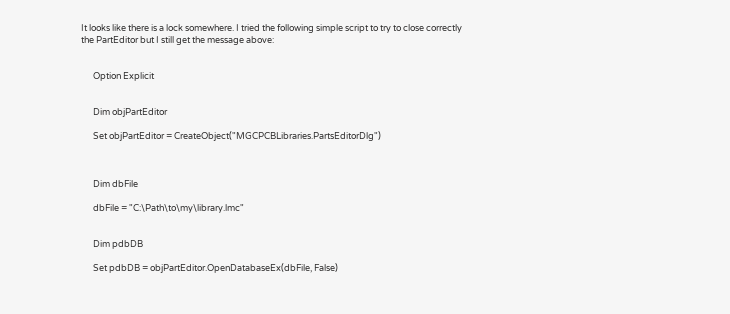It looks like there is a lock somewhere. I tried the following simple script to try to close correctly the PartEditor but I still get the message above:


      Option Explicit


      Dim objPartEditor

      Set objPartEditor = CreateObject("MGCPCBLibraries.PartsEditorDlg")



      Dim dbFile

      dbFile = "C:\Path\to\my\library.lmc"


      Dim pdbDB

      Set pdbDB = objPartEditor.OpenDatabaseEx(dbFile, False)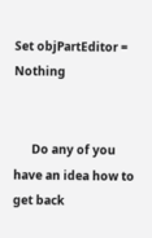Set objPartEditor = Nothing


      Do any of you have an idea how to get back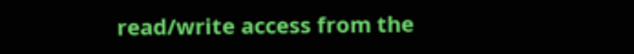read/write access from the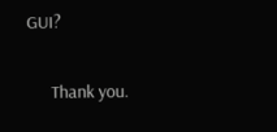GUI?


      Thank you.